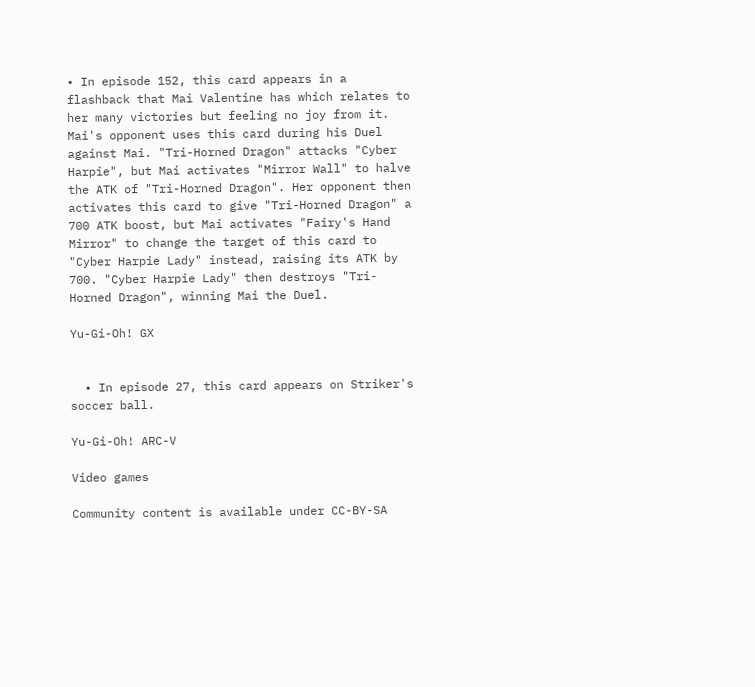• In episode 152, this card appears in a flashback that Mai Valentine has which relates to her many victories but feeling no joy from it. Mai's opponent uses this card during his Duel against Mai. "Tri-Horned Dragon" attacks "Cyber Harpie", but Mai activates "Mirror Wall" to halve the ATK of "Tri-Horned Dragon". Her opponent then activates this card to give "Tri-Horned Dragon" a 700 ATK boost, but Mai activates "Fairy's Hand Mirror" to change the target of this card to "Cyber Harpie Lady" instead, raising its ATK by 700. "Cyber Harpie Lady" then destroys "Tri-Horned Dragon", winning Mai the Duel.

Yu-Gi-Oh! GX


  • In episode 27, this card appears on Striker's soccer ball.

Yu-Gi-Oh! ARC-V

Video games

Community content is available under CC-BY-SA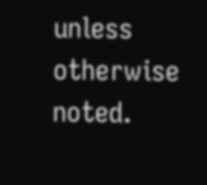unless otherwise noted.